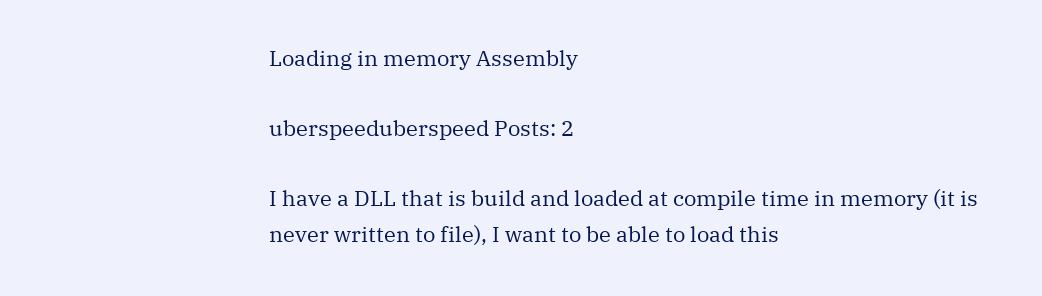Loading in memory Assembly

uberspeeduberspeed Posts: 2

I have a DLL that is build and loaded at compile time in memory (it is never written to file), I want to be able to load this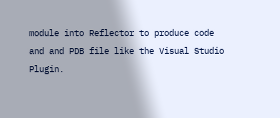module into Reflector to produce code and and PDB file like the Visual Studio Plugin.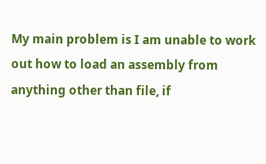My main problem is I am unable to work out how to load an assembly from anything other than file, if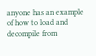anyone has an example of how to load and decompile from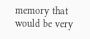memory that would be very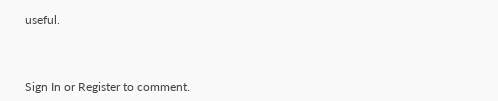useful.



Sign In or Register to comment.